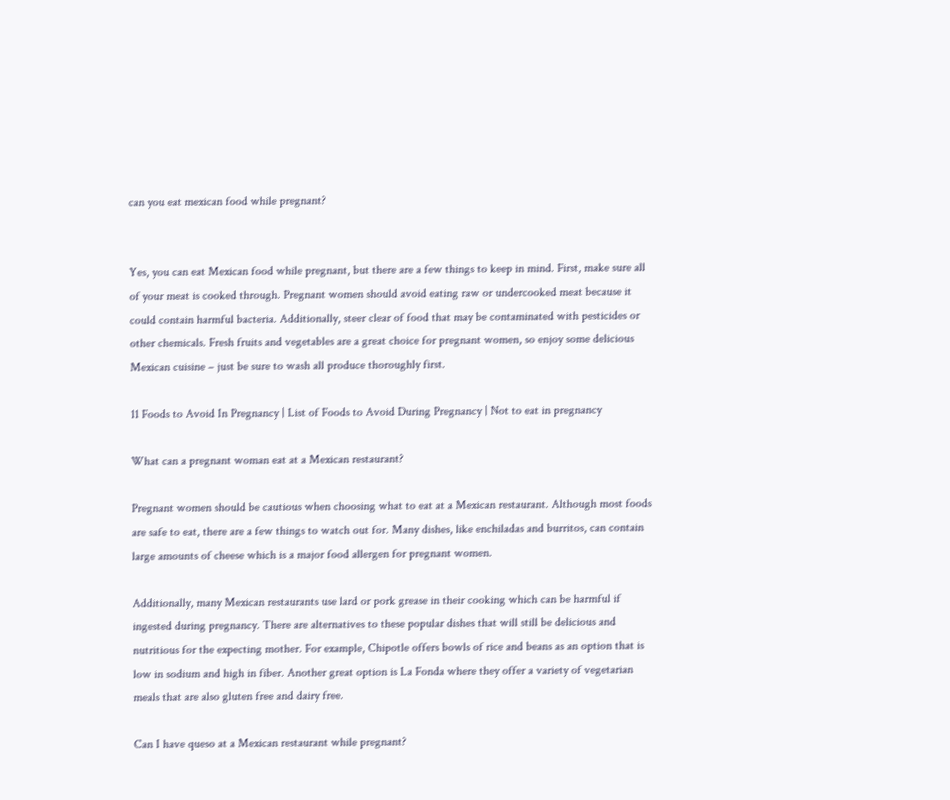can you eat mexican food while pregnant?


Yes, you can eat Mexican food while pregnant, but there are a few things to keep in mind. First, make sure all of your meat is cooked through. Pregnant women should avoid eating raw or undercooked meat because it could contain harmful bacteria. Additionally, steer clear of food that may be contaminated with pesticides or other chemicals. Fresh fruits and vegetables are a great choice for pregnant women, so enjoy some delicious Mexican cuisine – just be sure to wash all produce thoroughly first.

11 Foods to Avoid In Pregnancy | List of Foods to Avoid During Pregnancy | Not to eat in pregnancy

What can a pregnant woman eat at a Mexican restaurant?

Pregnant women should be cautious when choosing what to eat at a Mexican restaurant. Although most foods are safe to eat, there are a few things to watch out for. Many dishes, like enchiladas and burritos, can contain large amounts of cheese which is a major food allergen for pregnant women.

Additionally, many Mexican restaurants use lard or pork grease in their cooking which can be harmful if ingested during pregnancy. There are alternatives to these popular dishes that will still be delicious and nutritious for the expecting mother. For example, Chipotle offers bowls of rice and beans as an option that is low in sodium and high in fiber. Another great option is La Fonda where they offer a variety of vegetarian meals that are also gluten free and dairy free.

Can I have queso at a Mexican restaurant while pregnant?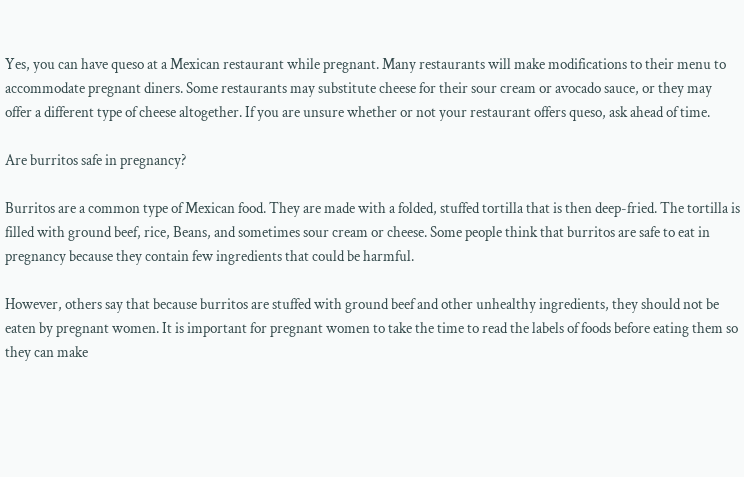Yes, you can have queso at a Mexican restaurant while pregnant. Many restaurants will make modifications to their menu to accommodate pregnant diners. Some restaurants may substitute cheese for their sour cream or avocado sauce, or they may offer a different type of cheese altogether. If you are unsure whether or not your restaurant offers queso, ask ahead of time.

Are burritos safe in pregnancy?

Burritos are a common type of Mexican food. They are made with a folded, stuffed tortilla that is then deep-fried. The tortilla is filled with ground beef, rice, Beans, and sometimes sour cream or cheese. Some people think that burritos are safe to eat in pregnancy because they contain few ingredients that could be harmful.

However, others say that because burritos are stuffed with ground beef and other unhealthy ingredients, they should not be eaten by pregnant women. It is important for pregnant women to take the time to read the labels of foods before eating them so they can make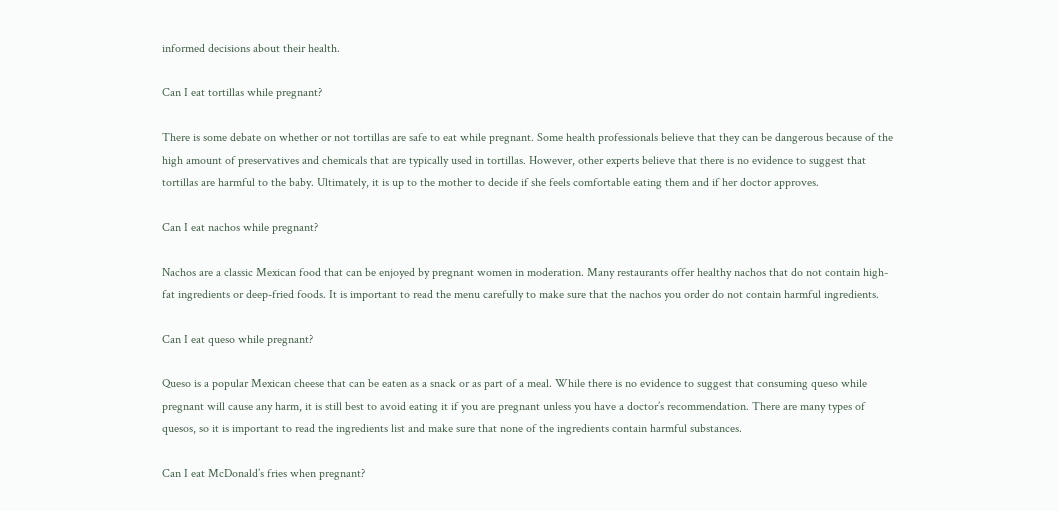informed decisions about their health.

Can I eat tortillas while pregnant?

There is some debate on whether or not tortillas are safe to eat while pregnant. Some health professionals believe that they can be dangerous because of the high amount of preservatives and chemicals that are typically used in tortillas. However, other experts believe that there is no evidence to suggest that tortillas are harmful to the baby. Ultimately, it is up to the mother to decide if she feels comfortable eating them and if her doctor approves.

Can I eat nachos while pregnant?

Nachos are a classic Mexican food that can be enjoyed by pregnant women in moderation. Many restaurants offer healthy nachos that do not contain high-fat ingredients or deep-fried foods. It is important to read the menu carefully to make sure that the nachos you order do not contain harmful ingredients.

Can I eat queso while pregnant?

Queso is a popular Mexican cheese that can be eaten as a snack or as part of a meal. While there is no evidence to suggest that consuming queso while pregnant will cause any harm, it is still best to avoid eating it if you are pregnant unless you have a doctor’s recommendation. There are many types of quesos, so it is important to read the ingredients list and make sure that none of the ingredients contain harmful substances.

Can I eat McDonald’s fries when pregnant?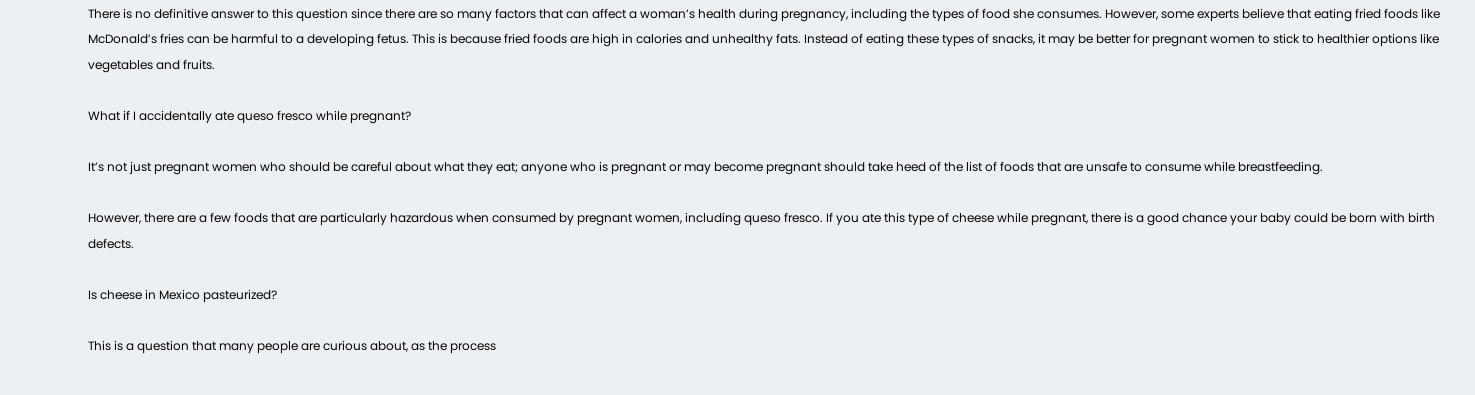There is no definitive answer to this question since there are so many factors that can affect a woman’s health during pregnancy, including the types of food she consumes. However, some experts believe that eating fried foods like McDonald’s fries can be harmful to a developing fetus. This is because fried foods are high in calories and unhealthy fats. Instead of eating these types of snacks, it may be better for pregnant women to stick to healthier options like vegetables and fruits.

What if I accidentally ate queso fresco while pregnant?

It’s not just pregnant women who should be careful about what they eat; anyone who is pregnant or may become pregnant should take heed of the list of foods that are unsafe to consume while breastfeeding.

However, there are a few foods that are particularly hazardous when consumed by pregnant women, including queso fresco. If you ate this type of cheese while pregnant, there is a good chance your baby could be born with birth defects.

Is cheese in Mexico pasteurized?

This is a question that many people are curious about, as the process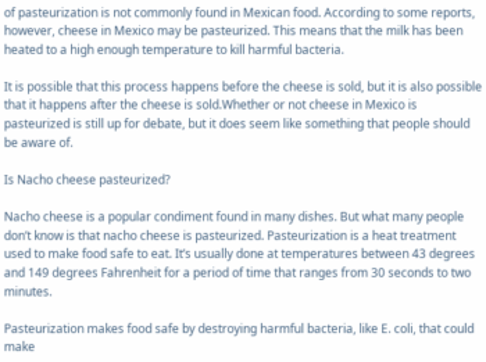of pasteurization is not commonly found in Mexican food. According to some reports, however, cheese in Mexico may be pasteurized. This means that the milk has been heated to a high enough temperature to kill harmful bacteria.

It is possible that this process happens before the cheese is sold, but it is also possible that it happens after the cheese is sold.Whether or not cheese in Mexico is pasteurized is still up for debate, but it does seem like something that people should be aware of.

Is Nacho cheese pasteurized?

Nacho cheese is a popular condiment found in many dishes. But what many people don’t know is that nacho cheese is pasteurized. Pasteurization is a heat treatment used to make food safe to eat. It’s usually done at temperatures between 43 degrees and 149 degrees Fahrenheit for a period of time that ranges from 30 seconds to two minutes.

Pasteurization makes food safe by destroying harmful bacteria, like E. coli, that could make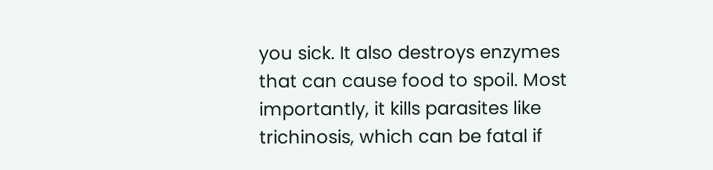you sick. It also destroys enzymes that can cause food to spoil. Most importantly, it kills parasites like trichinosis, which can be fatal if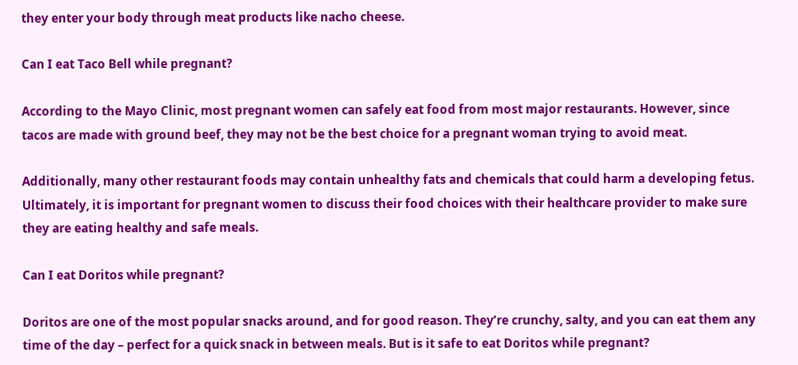they enter your body through meat products like nacho cheese.

Can I eat Taco Bell while pregnant?

According to the Mayo Clinic, most pregnant women can safely eat food from most major restaurants. However, since tacos are made with ground beef, they may not be the best choice for a pregnant woman trying to avoid meat.

Additionally, many other restaurant foods may contain unhealthy fats and chemicals that could harm a developing fetus. Ultimately, it is important for pregnant women to discuss their food choices with their healthcare provider to make sure they are eating healthy and safe meals.

Can I eat Doritos while pregnant?

Doritos are one of the most popular snacks around, and for good reason. They’re crunchy, salty, and you can eat them any time of the day – perfect for a quick snack in between meals. But is it safe to eat Doritos while pregnant?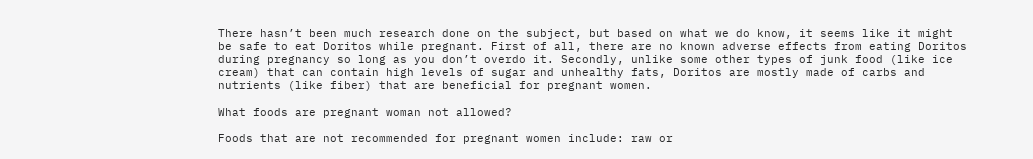There hasn’t been much research done on the subject, but based on what we do know, it seems like it might be safe to eat Doritos while pregnant. First of all, there are no known adverse effects from eating Doritos during pregnancy so long as you don’t overdo it. Secondly, unlike some other types of junk food (like ice cream) that can contain high levels of sugar and unhealthy fats, Doritos are mostly made of carbs and nutrients (like fiber) that are beneficial for pregnant women.

What foods are pregnant woman not allowed?

Foods that are not recommended for pregnant women include: raw or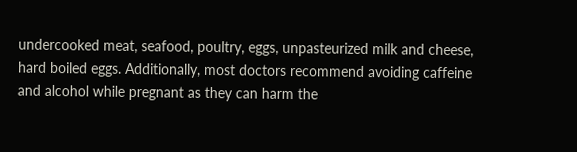undercooked meat, seafood, poultry, eggs, unpasteurized milk and cheese, hard boiled eggs. Additionally, most doctors recommend avoiding caffeine and alcohol while pregnant as they can harm the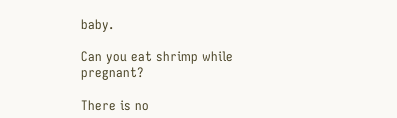baby.

Can you eat shrimp while pregnant?

There is no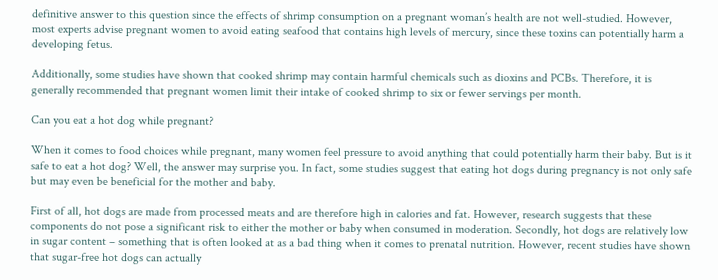definitive answer to this question since the effects of shrimp consumption on a pregnant woman’s health are not well-studied. However, most experts advise pregnant women to avoid eating seafood that contains high levels of mercury, since these toxins can potentially harm a developing fetus.

Additionally, some studies have shown that cooked shrimp may contain harmful chemicals such as dioxins and PCBs. Therefore, it is generally recommended that pregnant women limit their intake of cooked shrimp to six or fewer servings per month.

Can you eat a hot dog while pregnant?

When it comes to food choices while pregnant, many women feel pressure to avoid anything that could potentially harm their baby. But is it safe to eat a hot dog? Well, the answer may surprise you. In fact, some studies suggest that eating hot dogs during pregnancy is not only safe but may even be beneficial for the mother and baby.

First of all, hot dogs are made from processed meats and are therefore high in calories and fat. However, research suggests that these components do not pose a significant risk to either the mother or baby when consumed in moderation. Secondly, hot dogs are relatively low in sugar content – something that is often looked at as a bad thing when it comes to prenatal nutrition. However, recent studies have shown that sugar-free hot dogs can actually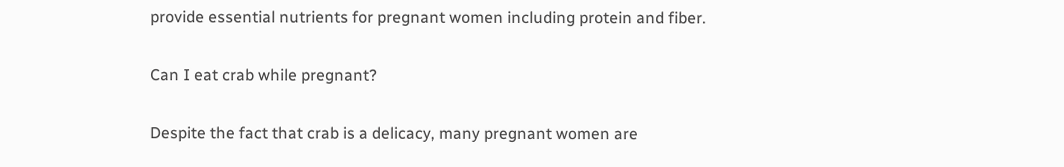provide essential nutrients for pregnant women including protein and fiber.

Can I eat crab while pregnant?

Despite the fact that crab is a delicacy, many pregnant women are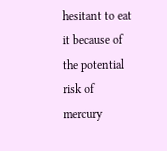hesitant to eat it because of the potential risk of mercury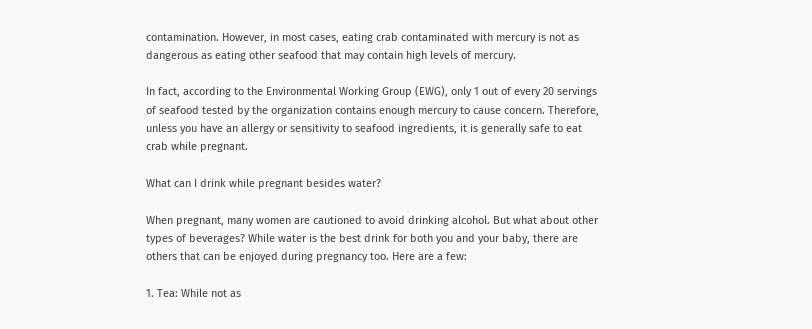contamination. However, in most cases, eating crab contaminated with mercury is not as dangerous as eating other seafood that may contain high levels of mercury.

In fact, according to the Environmental Working Group (EWG), only 1 out of every 20 servings of seafood tested by the organization contains enough mercury to cause concern. Therefore, unless you have an allergy or sensitivity to seafood ingredients, it is generally safe to eat crab while pregnant.

What can I drink while pregnant besides water?

When pregnant, many women are cautioned to avoid drinking alcohol. But what about other types of beverages? While water is the best drink for both you and your baby, there are others that can be enjoyed during pregnancy too. Here are a few:

1. Tea: While not as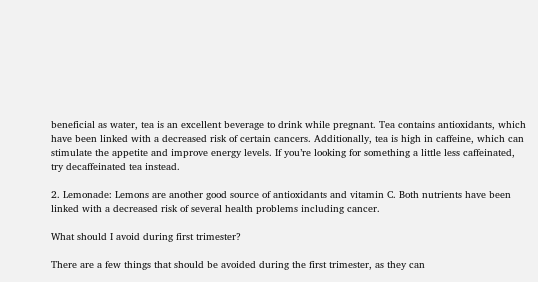beneficial as water, tea is an excellent beverage to drink while pregnant. Tea contains antioxidants, which have been linked with a decreased risk of certain cancers. Additionally, tea is high in caffeine, which can stimulate the appetite and improve energy levels. If you’re looking for something a little less caffeinated, try decaffeinated tea instead.

2. Lemonade: Lemons are another good source of antioxidants and vitamin C. Both nutrients have been linked with a decreased risk of several health problems including cancer.

What should I avoid during first trimester?

There are a few things that should be avoided during the first trimester, as they can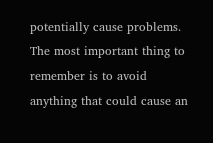potentially cause problems. The most important thing to remember is to avoid anything that could cause an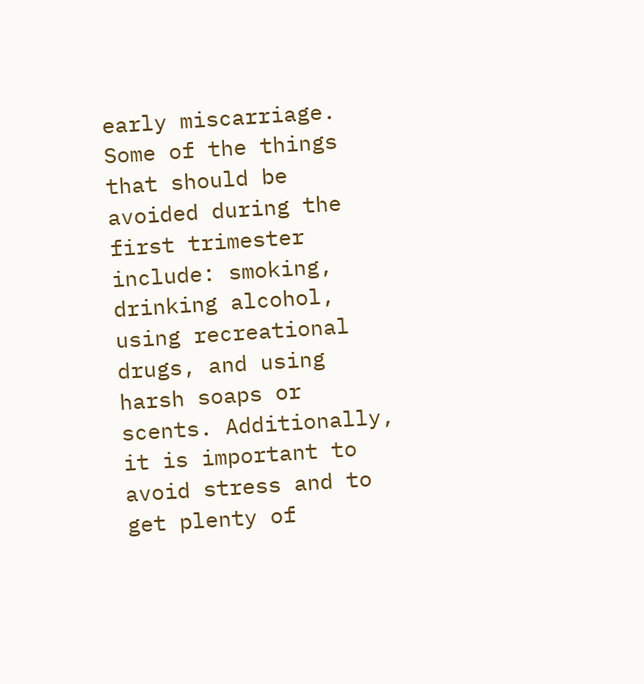early miscarriage. Some of the things that should be avoided during the first trimester include: smoking, drinking alcohol, using recreational drugs, and using harsh soaps or scents. Additionally, it is important to avoid stress and to get plenty of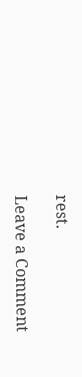rest.

Leave a Comment